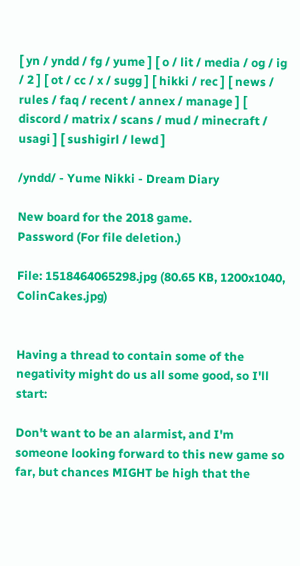[ yn / yndd / fg / yume ] [ o / lit / media / og / ig / 2 ] [ ot / cc / x / sugg ] [ hikki / rec ] [ news / rules / faq / recent / annex / manage ] [ discord / matrix / scans / mud / minecraft / usagi ] [ sushigirl / lewd ]

/yndd/ - Yume Nikki - Dream Diary

New board for the 2018 game.
Password (For file deletion.)

File: 1518464065298.jpg (80.65 KB, 1200x1040, ColinCakes.jpg)


Having a thread to contain some of the negativity might do us all some good, so I'll start:

Don't want to be an alarmist, and I'm someone looking forward to this new game so far, but chances MIGHT be high that the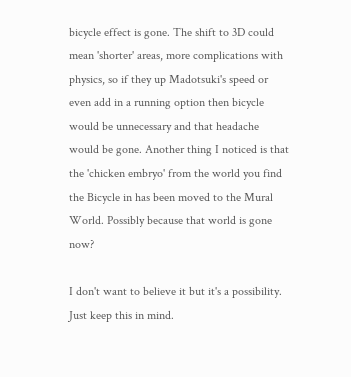bicycle effect is gone. The shift to 3D could mean 'shorter' areas, more complications with physics, so if they up Madotsuki's speed or even add in a running option then bicycle would be unnecessary and that headache would be gone. Another thing I noticed is that the 'chicken embryo' from the world you find the Bicycle in has been moved to the Mural World. Possibly because that world is gone now?

I don't want to believe it but it's a possibility. Just keep this in mind.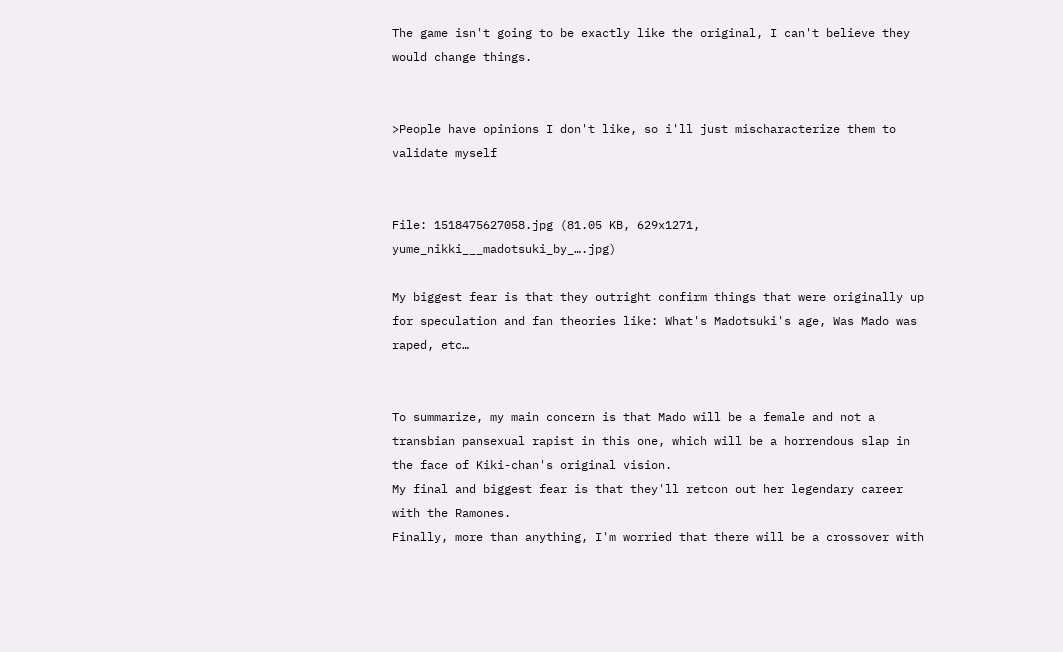The game isn't going to be exactly like the original, I can't believe they would change things.


>People have opinions I don't like, so i'll just mischaracterize them to validate myself


File: 1518475627058.jpg (81.05 KB, 629x1271, yume_nikki___madotsuki_by_….jpg)

My biggest fear is that they outright confirm things that were originally up for speculation and fan theories like: What's Madotsuki's age, Was Mado was raped, etc…


To summarize, my main concern is that Mado will be a female and not a transbian pansexual rapist in this one, which will be a horrendous slap in the face of Kiki-chan's original vision.
My final and biggest fear is that they'll retcon out her legendary career with the Ramones.
Finally, more than anything, I'm worried that there will be a crossover with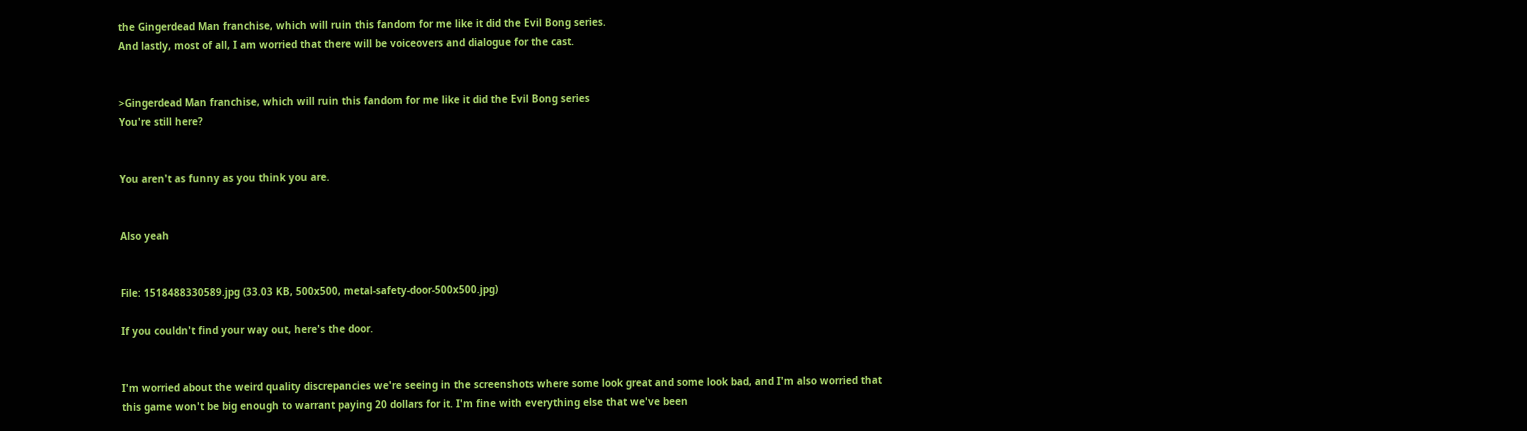the Gingerdead Man franchise, which will ruin this fandom for me like it did the Evil Bong series.
And lastly, most of all, I am worried that there will be voiceovers and dialogue for the cast.


>Gingerdead Man franchise, which will ruin this fandom for me like it did the Evil Bong series
You're still here?


You aren't as funny as you think you are.


Also yeah


File: 1518488330589.jpg (33.03 KB, 500x500, metal-safety-door-500x500.jpg)

If you couldn't find your way out, here's the door.


I'm worried about the weird quality discrepancies we're seeing in the screenshots where some look great and some look bad, and I'm also worried that this game won't be big enough to warrant paying 20 dollars for it. I'm fine with everything else that we've been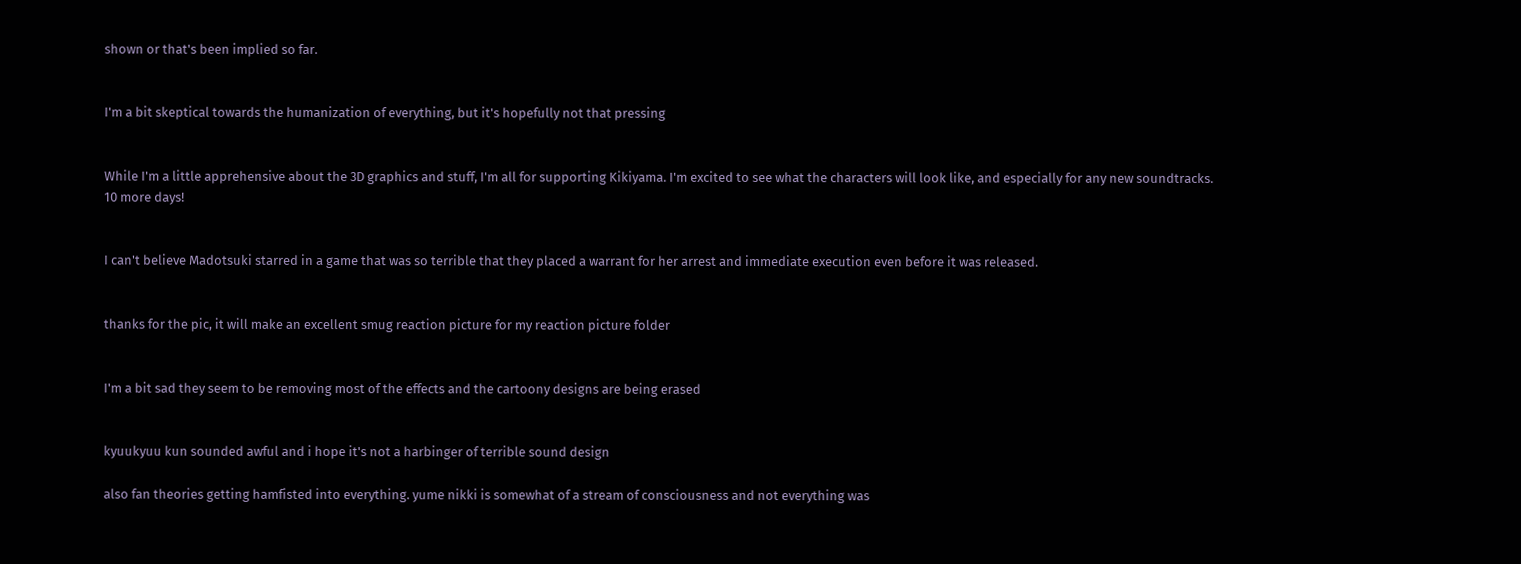shown or that's been implied so far.


I'm a bit skeptical towards the humanization of everything, but it's hopefully not that pressing


While I'm a little apprehensive about the 3D graphics and stuff, I'm all for supporting Kikiyama. I'm excited to see what the characters will look like, and especially for any new soundtracks. 10 more days!


I can't believe Madotsuki starred in a game that was so terrible that they placed a warrant for her arrest and immediate execution even before it was released.


thanks for the pic, it will make an excellent smug reaction picture for my reaction picture folder


I'm a bit sad they seem to be removing most of the effects and the cartoony designs are being erased


kyuukyuu kun sounded awful and i hope it's not a harbinger of terrible sound design

also fan theories getting hamfisted into everything. yume nikki is somewhat of a stream of consciousness and not everything was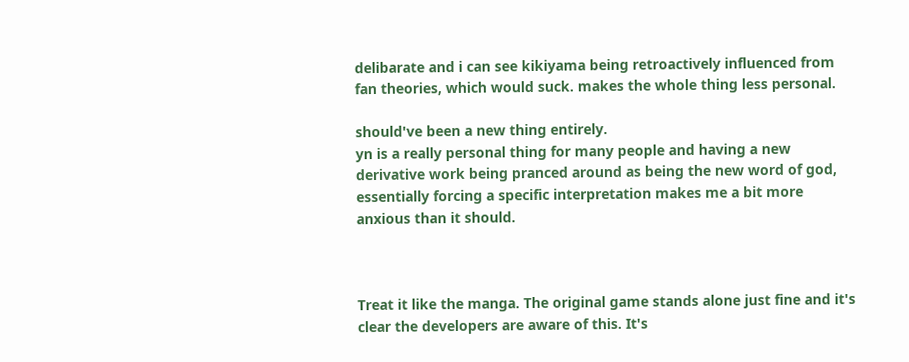delibarate and i can see kikiyama being retroactively influenced from fan theories, which would suck. makes the whole thing less personal.

should've been a new thing entirely.
yn is a really personal thing for many people and having a new derivative work being pranced around as being the new word of god, essentially forcing a specific interpretation makes me a bit more anxious than it should.



Treat it like the manga. The original game stands alone just fine and it's clear the developers are aware of this. It's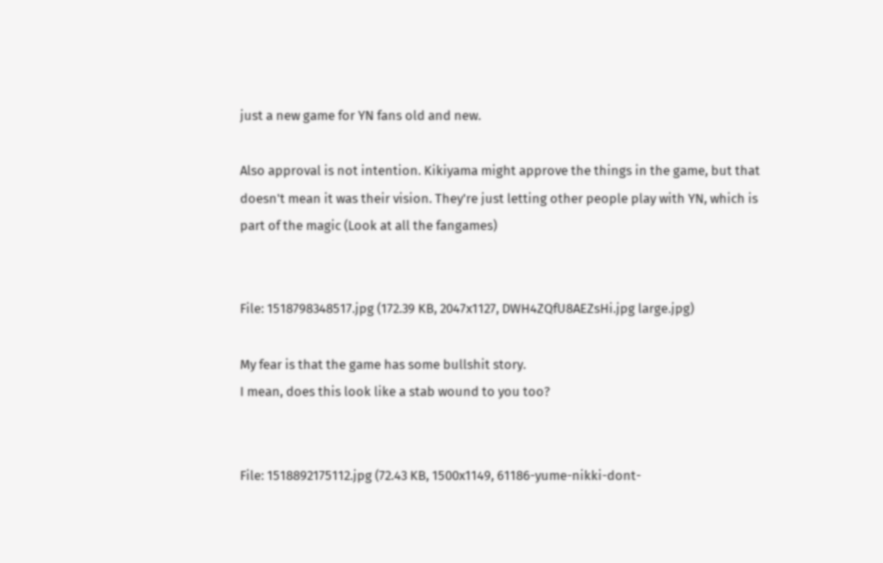just a new game for YN fans old and new.

Also approval is not intention. Kikiyama might approve the things in the game, but that doesn't mean it was their vision. They're just letting other people play with YN, which is part of the magic (Look at all the fangames)


File: 1518798348517.jpg (172.39 KB, 2047x1127, DWH4ZQfU8AEZsHi.jpg large.jpg)

My fear is that the game has some bullshit story.
I mean, does this look like a stab wound to you too?


File: 1518892175112.jpg (72.43 KB, 1500x1149, 61186-yume-nikki-dont-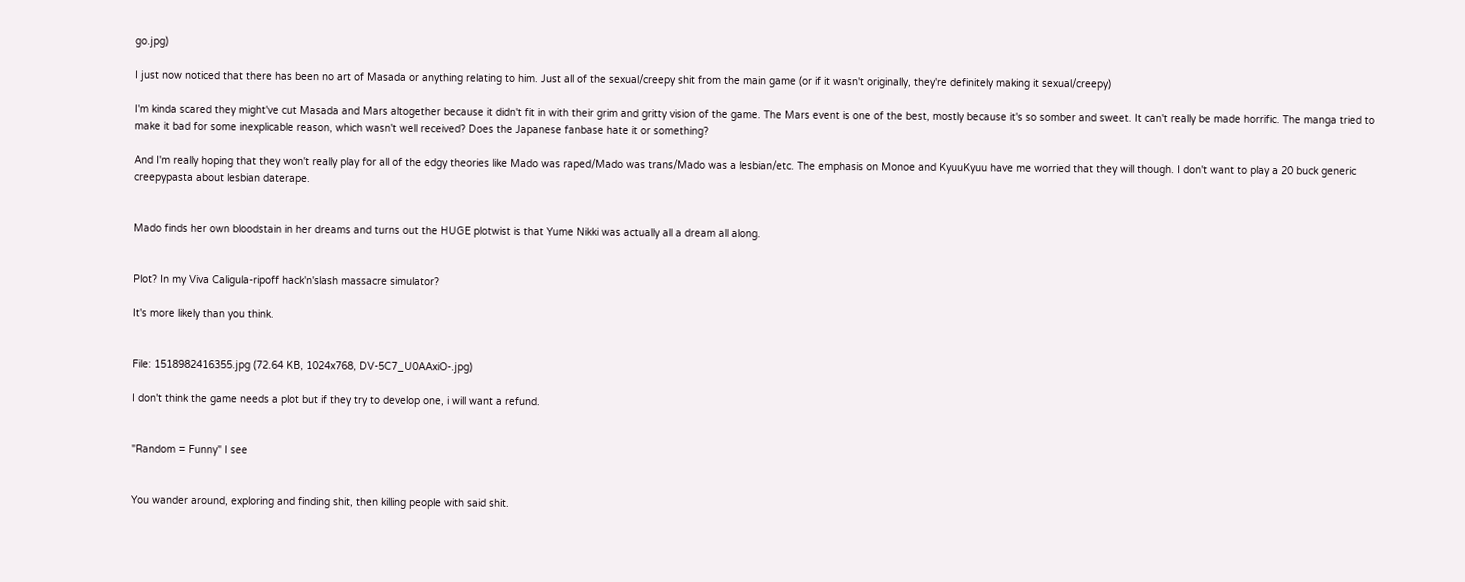go.jpg)

I just now noticed that there has been no art of Masada or anything relating to him. Just all of the sexual/creepy shit from the main game (or if it wasn't originally, they're definitely making it sexual/creepy)

I'm kinda scared they might've cut Masada and Mars altogether because it didn't fit in with their grim and gritty vision of the game. The Mars event is one of the best, mostly because it's so somber and sweet. It can't really be made horrific. The manga tried to make it bad for some inexplicable reason, which wasn't well received? Does the Japanese fanbase hate it or something?

And I'm really hoping that they won't really play for all of the edgy theories like Mado was raped/Mado was trans/Mado was a lesbian/etc. The emphasis on Monoe and KyuuKyuu have me worried that they will though. I don't want to play a 20 buck generic creepypasta about lesbian daterape.


Mado finds her own bloodstain in her dreams and turns out the HUGE plotwist is that Yume Nikki was actually all a dream all along.


Plot? In my Viva Caligula-ripoff hack'n'slash massacre simulator?

It's more likely than you think.


File: 1518982416355.jpg (72.64 KB, 1024x768, DV-5C7_U0AAxiO-.jpg)

I don't think the game needs a plot but if they try to develop one, i will want a refund.


"Random = Funny" I see


You wander around, exploring and finding shit, then killing people with said shit.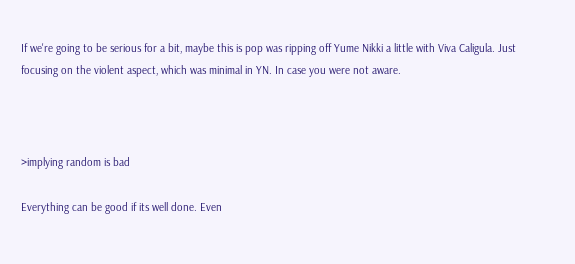If we're going to be serious for a bit, maybe this is pop was ripping off Yume Nikki a little with Viva Caligula. Just focusing on the violent aspect, which was minimal in YN. In case you were not aware.



>implying random is bad

Everything can be good if its well done. Even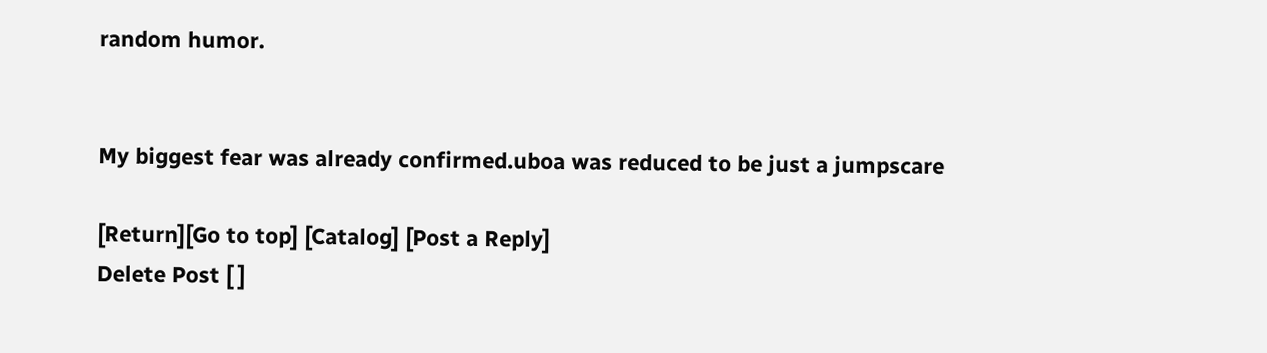random humor.


My biggest fear was already confirmed.uboa was reduced to be just a jumpscare

[Return][Go to top] [Catalog] [Post a Reply]
Delete Post [ ]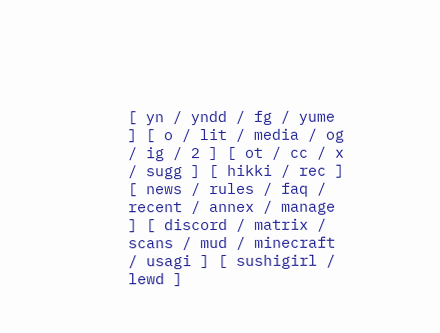[ yn / yndd / fg / yume ] [ o / lit / media / og / ig / 2 ] [ ot / cc / x / sugg ] [ hikki / rec ] [ news / rules / faq / recent / annex / manage ] [ discord / matrix / scans / mud / minecraft / usagi ] [ sushigirl / lewd ]